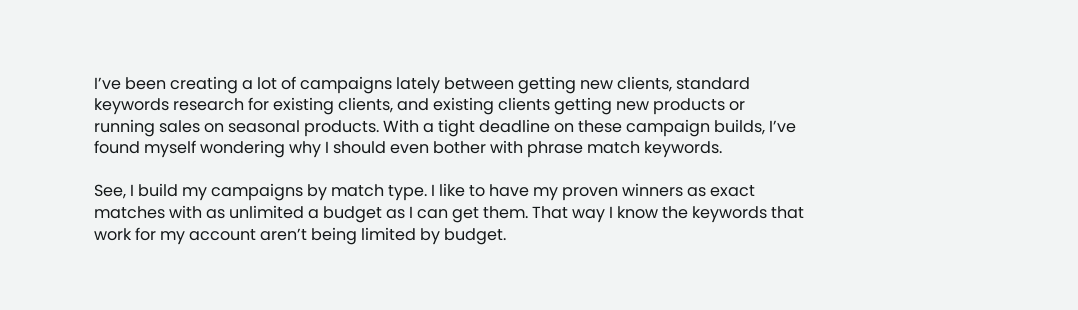I’ve been creating a lot of campaigns lately between getting new clients, standard keywords research for existing clients, and existing clients getting new products or running sales on seasonal products. With a tight deadline on these campaign builds, I’ve found myself wondering why I should even bother with phrase match keywords.

See, I build my campaigns by match type. I like to have my proven winners as exact matches with as unlimited a budget as I can get them. That way I know the keywords that work for my account aren’t being limited by budget.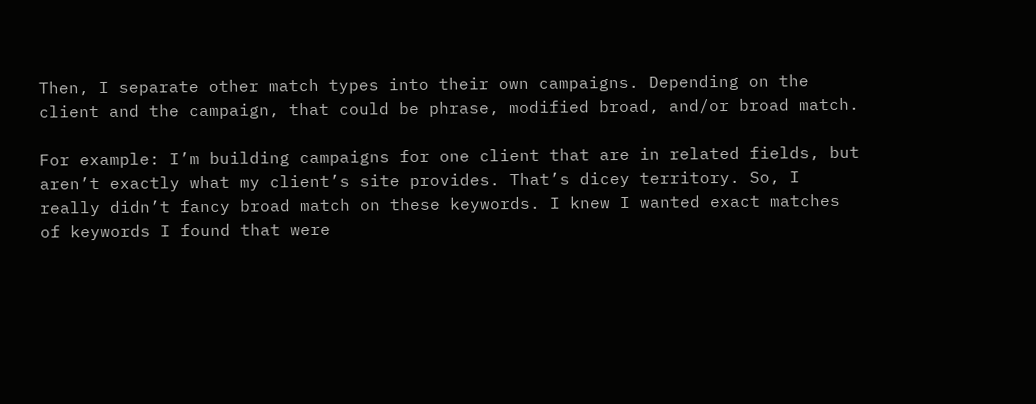Then, I separate other match types into their own campaigns. Depending on the client and the campaign, that could be phrase, modified broad, and/or broad match.

For example: I’m building campaigns for one client that are in related fields, but aren’t exactly what my client’s site provides. That’s dicey territory. So, I really didn’t fancy broad match on these keywords. I knew I wanted exact matches of keywords I found that were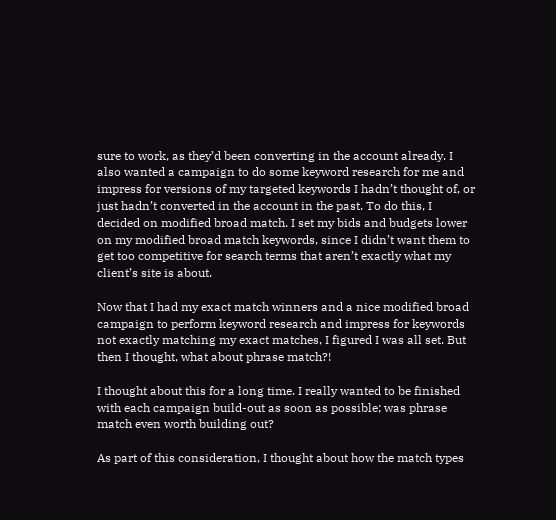sure to work, as they’d been converting in the account already. I also wanted a campaign to do some keyword research for me and impress for versions of my targeted keywords I hadn’t thought of, or just hadn’t converted in the account in the past. To do this, I decided on modified broad match. I set my bids and budgets lower on my modified broad match keywords, since I didn’t want them to get too competitive for search terms that aren’t exactly what my client’s site is about.

Now that I had my exact match winners and a nice modified broad campaign to perform keyword research and impress for keywords not exactly matching my exact matches, I figured I was all set. But then I thought, what about phrase match?!

I thought about this for a long time. I really wanted to be finished with each campaign build-out as soon as possible; was phrase match even worth building out?

As part of this consideration, I thought about how the match types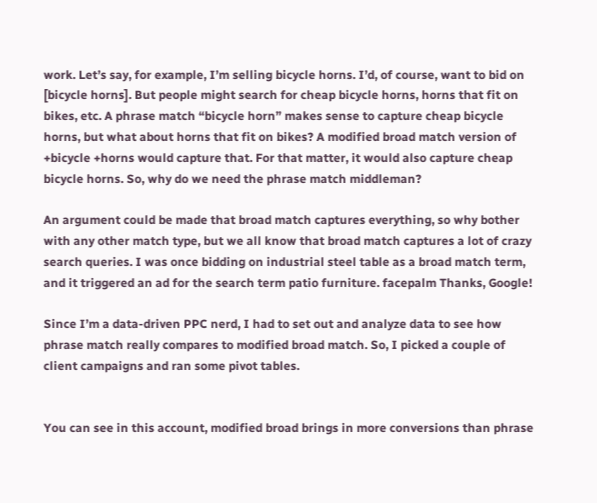work. Let’s say, for example, I’m selling bicycle horns. I’d, of course, want to bid on [bicycle horns]. But people might search for cheap bicycle horns, horns that fit on bikes, etc. A phrase match “bicycle horn” makes sense to capture cheap bicycle horns, but what about horns that fit on bikes? A modified broad match version of +bicycle +horns would capture that. For that matter, it would also capture cheap bicycle horns. So, why do we need the phrase match middleman?

An argument could be made that broad match captures everything, so why bother with any other match type, but we all know that broad match captures a lot of crazy search queries. I was once bidding on industrial steel table as a broad match term, and it triggered an ad for the search term patio furniture. facepalm Thanks, Google!

Since I’m a data-driven PPC nerd, I had to set out and analyze data to see how phrase match really compares to modified broad match. So, I picked a couple of client campaigns and ran some pivot tables.


You can see in this account, modified broad brings in more conversions than phrase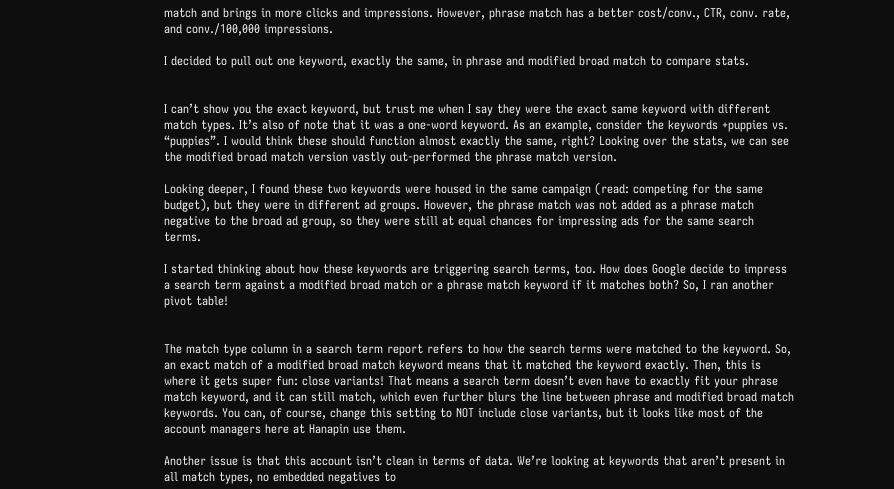match and brings in more clicks and impressions. However, phrase match has a better cost/conv., CTR, conv. rate, and conv./100,000 impressions.

I decided to pull out one keyword, exactly the same, in phrase and modified broad match to compare stats.


I can’t show you the exact keyword, but trust me when I say they were the exact same keyword with different match types. It’s also of note that it was a one-word keyword. As an example, consider the keywords +puppies vs. “puppies”. I would think these should function almost exactly the same, right? Looking over the stats, we can see the modified broad match version vastly out-performed the phrase match version.

Looking deeper, I found these two keywords were housed in the same campaign (read: competing for the same budget), but they were in different ad groups. However, the phrase match was not added as a phrase match negative to the broad ad group, so they were still at equal chances for impressing ads for the same search terms.

I started thinking about how these keywords are triggering search terms, too. How does Google decide to impress a search term against a modified broad match or a phrase match keyword if it matches both? So, I ran another pivot table!


The match type column in a search term report refers to how the search terms were matched to the keyword. So, an exact match of a modified broad match keyword means that it matched the keyword exactly. Then, this is where it gets super fun: close variants! That means a search term doesn’t even have to exactly fit your phrase match keyword, and it can still match, which even further blurs the line between phrase and modified broad match keywords. You can, of course, change this setting to NOT include close variants, but it looks like most of the account managers here at Hanapin use them.

Another issue is that this account isn’t clean in terms of data. We’re looking at keywords that aren’t present in all match types, no embedded negatives to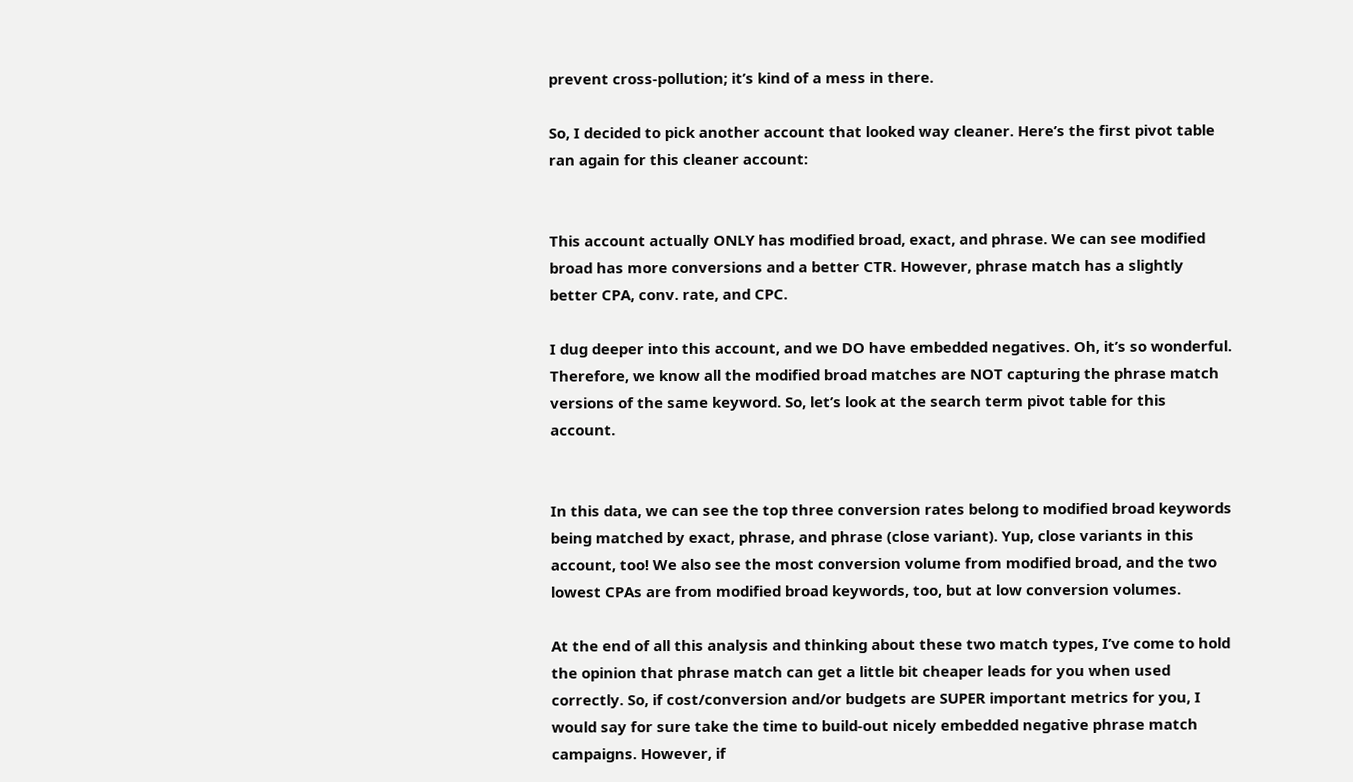prevent cross-pollution; it’s kind of a mess in there.

So, I decided to pick another account that looked way cleaner. Here’s the first pivot table ran again for this cleaner account:


This account actually ONLY has modified broad, exact, and phrase. We can see modified broad has more conversions and a better CTR. However, phrase match has a slightly better CPA, conv. rate, and CPC.

I dug deeper into this account, and we DO have embedded negatives. Oh, it’s so wonderful. Therefore, we know all the modified broad matches are NOT capturing the phrase match versions of the same keyword. So, let’s look at the search term pivot table for this account.


In this data, we can see the top three conversion rates belong to modified broad keywords being matched by exact, phrase, and phrase (close variant). Yup, close variants in this account, too! We also see the most conversion volume from modified broad, and the two lowest CPAs are from modified broad keywords, too, but at low conversion volumes.

At the end of all this analysis and thinking about these two match types, I’ve come to hold the opinion that phrase match can get a little bit cheaper leads for you when used correctly. So, if cost/conversion and/or budgets are SUPER important metrics for you, I would say for sure take the time to build-out nicely embedded negative phrase match campaigns. However, if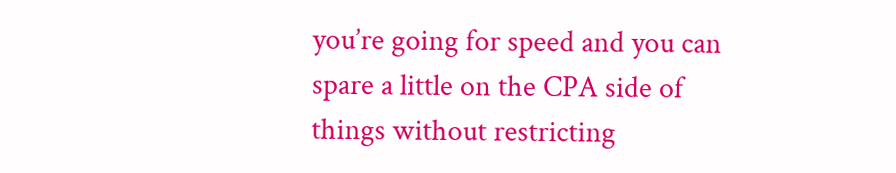you’re going for speed and you can spare a little on the CPA side of things without restricting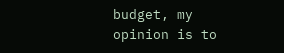budget, my opinion is to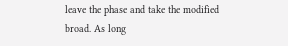leave the phase and take the modified broad. As long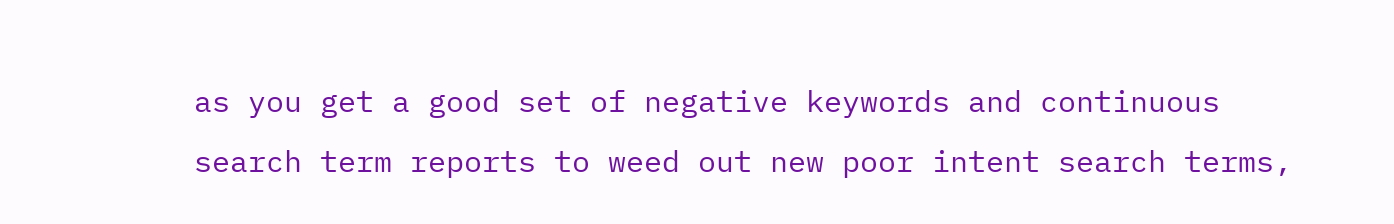as you get a good set of negative keywords and continuous search term reports to weed out new poor intent search terms,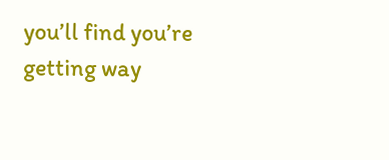you’ll find you’re getting way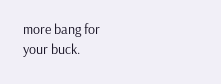more bang for your buck.